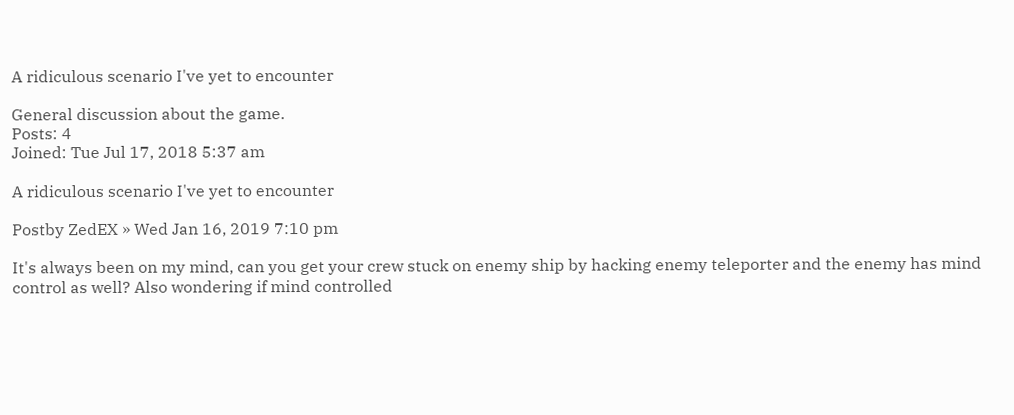A ridiculous scenario I've yet to encounter

General discussion about the game.
Posts: 4
Joined: Tue Jul 17, 2018 5:37 am

A ridiculous scenario I've yet to encounter

Postby ZedEX » Wed Jan 16, 2019 7:10 pm

It's always been on my mind, can you get your crew stuck on enemy ship by hacking enemy teleporter and the enemy has mind control as well? Also wondering if mind controlled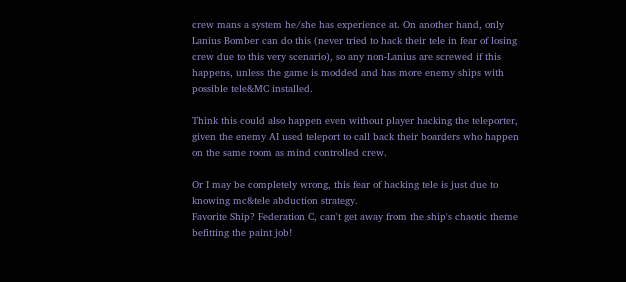crew mans a system he/she has experience at. On another hand, only Lanius Bomber can do this (never tried to hack their tele in fear of losing crew due to this very scenario), so any non-Lanius are screwed if this happens, unless the game is modded and has more enemy ships with possible tele&MC installed.

Think this could also happen even without player hacking the teleporter, given the enemy AI used teleport to call back their boarders who happen on the same room as mind controlled crew.

Or I may be completely wrong, this fear of hacking tele is just due to knowing mc&tele abduction strategy.
Favorite Ship? Federation C, can't get away from the ship's chaotic theme befitting the paint job!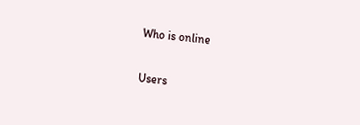Who is online

Users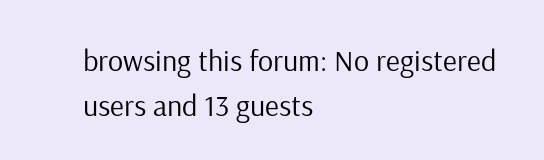browsing this forum: No registered users and 13 guests